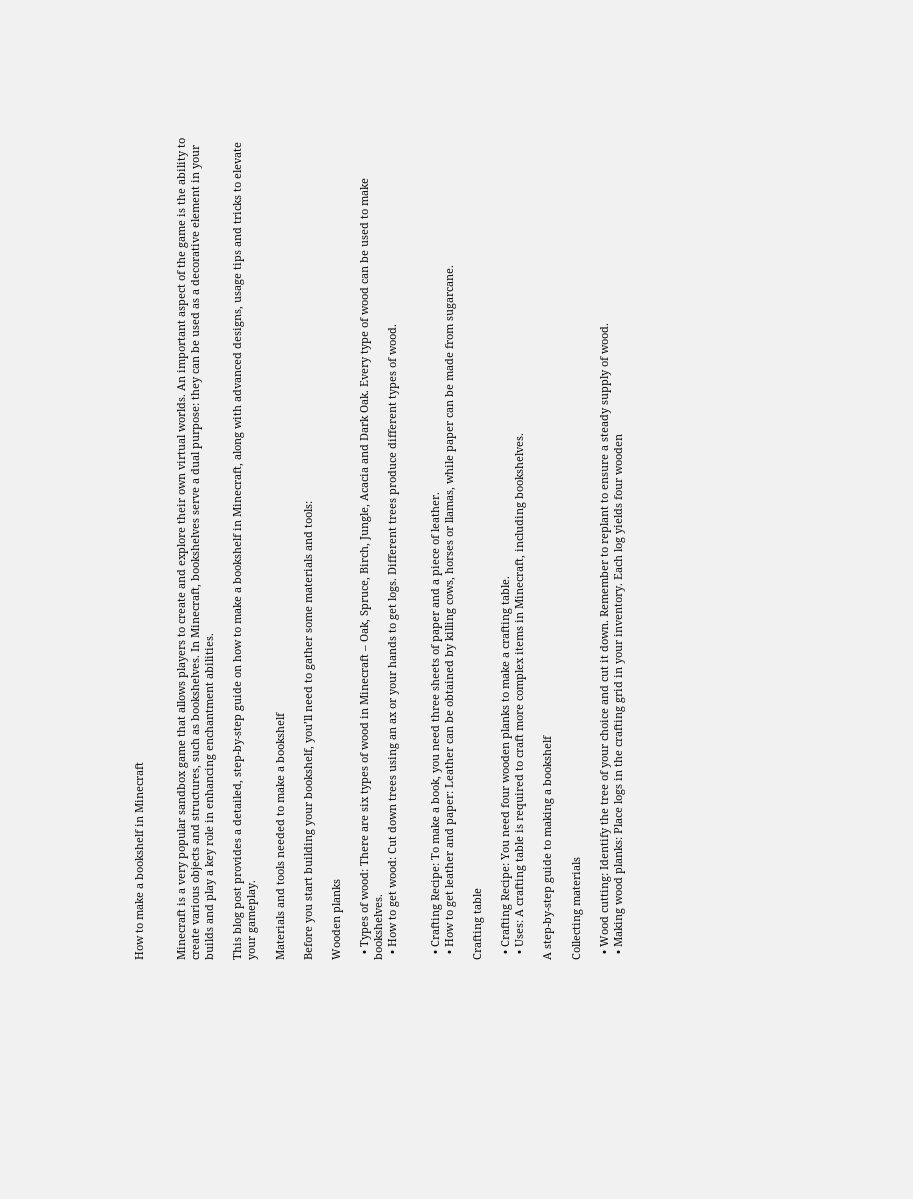How to make a bookshelf in Minecraft


Minecraft is a very popular sandbox game that allows players to create and explore their own virtual worlds. An important aspect of the game is the ability to create various objects and structures, such as bookshelves. In Minecraft, bookshelves serve a dual purpose: they can be used as a decorative element in your builds and play a key role in enhancing enchantment abilities.

This blog post provides a detailed, step-by-step guide on how to make a bookshelf in Minecraft, along with advanced designs, usage tips and tricks to elevate your gameplay.

Materials and tools needed to make a bookshelf

Before you start building your bookshelf, you’ll need to gather some materials and tools:

Wooden planks

  • Types of wood: There are six types of wood in Minecraft – Oak, Spruce, Birch, Jungle, Acacia and Dark Oak. Every type of wood can be used to make bookshelves.
  • How to get wood: Cut down trees using an ax or your hands to get logs. Different trees produce different types of wood.


  • Crafting Recipe: To make a book, you need three sheets of paper and a piece of leather.
  • How to get leather and paper: Leather can be obtained by killing cows, horses or llamas, while paper can be made from sugarcane.

Crafting table

  • Crafting Recipe: You need four wooden planks to make a crafting table.
  • Uses: A crafting table is required to craft more complex items in Minecraft, including bookshelves.

A step-by-step guide to making a bookshelf

Collecting materials

  • Wood cutting: Identify the tree of your choice and cut it down. Remember to replant to ensure a steady supply of wood.
  • Making wood planks: Place logs in the crafting grid in your inventory. Each log yields four wooden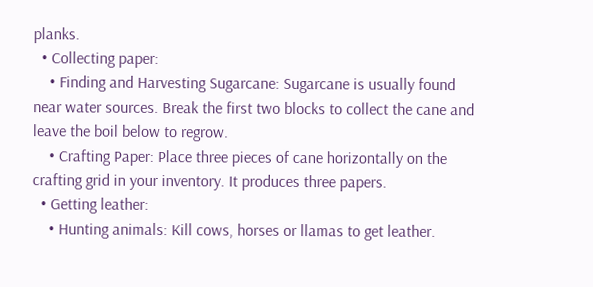planks.
  • Collecting paper:
    • Finding and Harvesting Sugarcane: Sugarcane is usually found near water sources. Break the first two blocks to collect the cane and leave the boil below to regrow.
    • Crafting Paper: Place three pieces of cane horizontally on the crafting grid in your inventory. It produces three papers.
  • Getting leather:
    • Hunting animals: Kill cows, horses or llamas to get leather.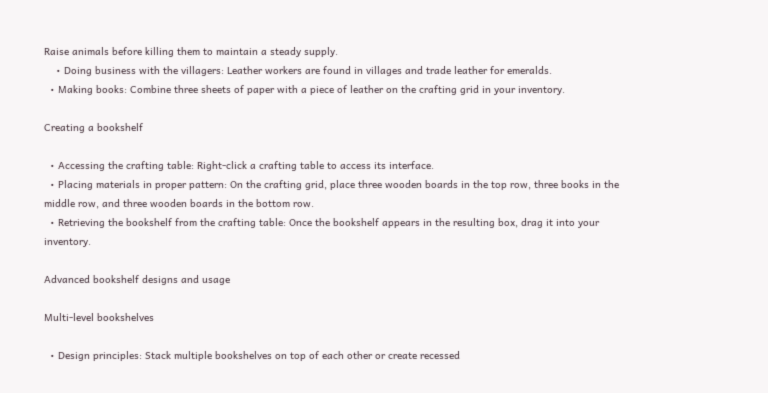Raise animals before killing them to maintain a steady supply.
    • Doing business with the villagers: Leather workers are found in villages and trade leather for emeralds.
  • Making books: Combine three sheets of paper with a piece of leather on the crafting grid in your inventory.

Creating a bookshelf

  • Accessing the crafting table: Right-click a crafting table to access its interface.
  • Placing materials in proper pattern: On the crafting grid, place three wooden boards in the top row, three books in the middle row, and three wooden boards in the bottom row.
  • Retrieving the bookshelf from the crafting table: Once the bookshelf appears in the resulting box, drag it into your inventory.

Advanced bookshelf designs and usage

Multi-level bookshelves

  • Design principles: Stack multiple bookshelves on top of each other or create recessed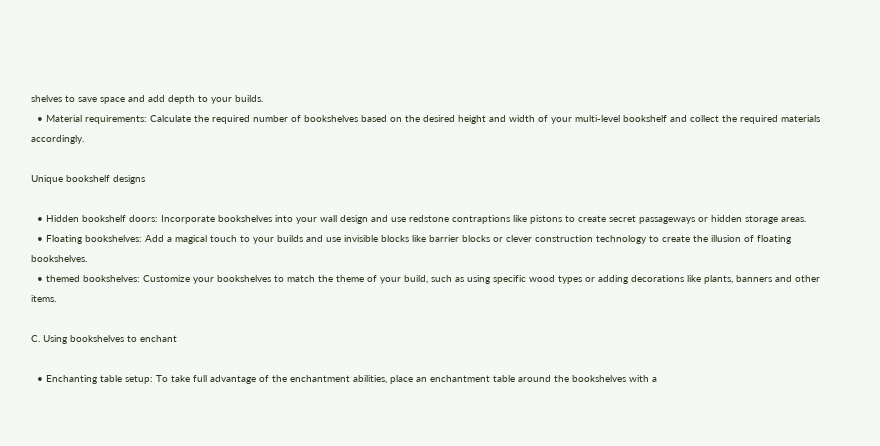shelves to save space and add depth to your builds.
  • Material requirements: Calculate the required number of bookshelves based on the desired height and width of your multi-level bookshelf and collect the required materials accordingly.

Unique bookshelf designs

  • Hidden bookshelf doors: Incorporate bookshelves into your wall design and use redstone contraptions like pistons to create secret passageways or hidden storage areas.
  • Floating bookshelves: Add a magical touch to your builds and use invisible blocks like barrier blocks or clever construction technology to create the illusion of floating bookshelves.
  • themed bookshelves: Customize your bookshelves to match the theme of your build, such as using specific wood types or adding decorations like plants, banners and other items.

C. Using bookshelves to enchant

  • Enchanting table setup: To take full advantage of the enchantment abilities, place an enchantment table around the bookshelves with a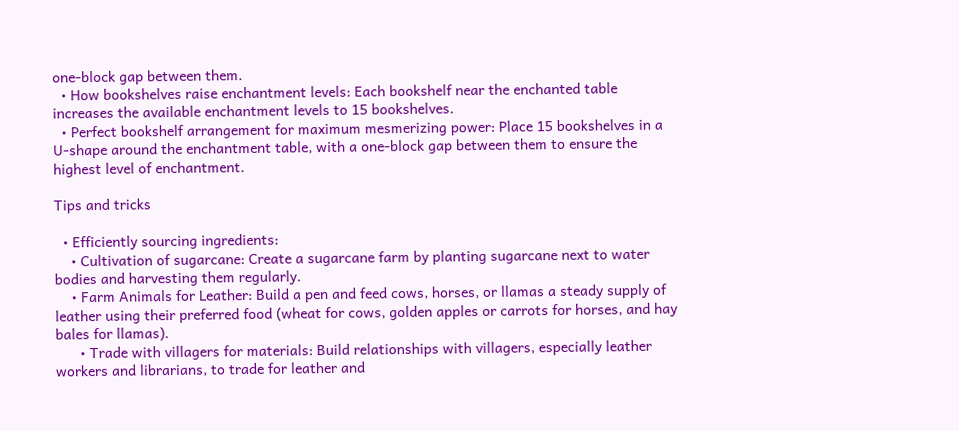one-block gap between them.
  • How bookshelves raise enchantment levels: Each bookshelf near the enchanted table increases the available enchantment levels to 15 bookshelves.
  • Perfect bookshelf arrangement for maximum mesmerizing power: Place 15 bookshelves in a U-shape around the enchantment table, with a one-block gap between them to ensure the highest level of enchantment.

Tips and tricks

  • Efficiently sourcing ingredients:
    • Cultivation of sugarcane: Create a sugarcane farm by planting sugarcane next to water bodies and harvesting them regularly.
    • Farm Animals for Leather: Build a pen and feed cows, horses, or llamas a steady supply of leather using their preferred food (wheat for cows, golden apples or carrots for horses, and hay bales for llamas).
      • Trade with villagers for materials: Build relationships with villagers, especially leather workers and librarians, to trade for leather and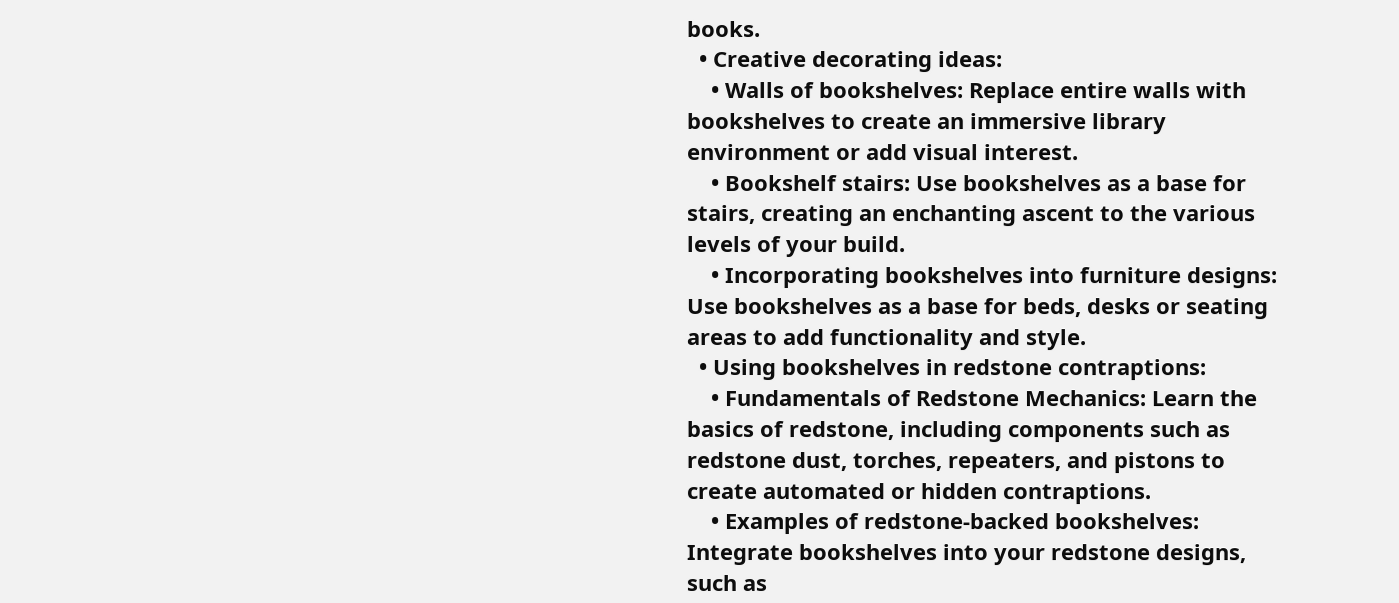books.
  • Creative decorating ideas:
    • Walls of bookshelves: Replace entire walls with bookshelves to create an immersive library environment or add visual interest.
    • Bookshelf stairs: Use bookshelves as a base for stairs, creating an enchanting ascent to the various levels of your build.
    • Incorporating bookshelves into furniture designs: Use bookshelves as a base for beds, desks or seating areas to add functionality and style.
  • Using bookshelves in redstone contraptions:
    • Fundamentals of Redstone Mechanics: Learn the basics of redstone, including components such as redstone dust, torches, repeaters, and pistons to create automated or hidden contraptions.
    • Examples of redstone-backed bookshelves: Integrate bookshelves into your redstone designs, such as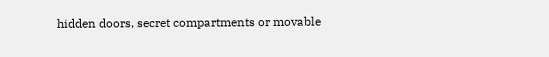hidden doors, secret compartments or movable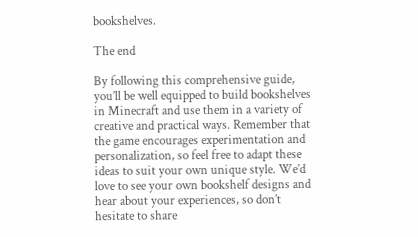bookshelves.

The end

By following this comprehensive guide, you’ll be well equipped to build bookshelves in Minecraft and use them in a variety of creative and practical ways. Remember that the game encourages experimentation and personalization, so feel free to adapt these ideas to suit your own unique style. We’d love to see your own bookshelf designs and hear about your experiences, so don’t hesitate to share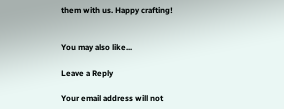them with us. Happy crafting!


You may also like...

Leave a Reply

Your email address will not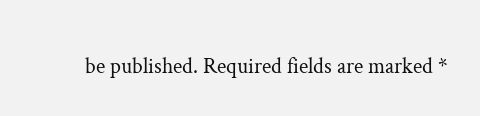be published. Required fields are marked *